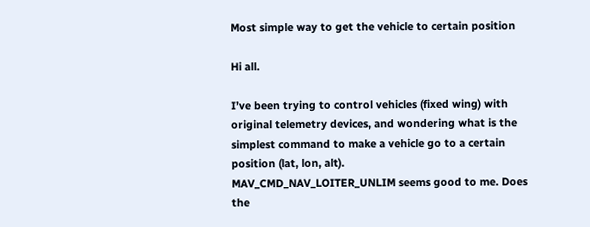Most simple way to get the vehicle to certain position

Hi all.

I’ve been trying to control vehicles (fixed wing) with original telemetry devices, and wondering what is the simplest command to make a vehicle go to a certain position (lat, lon, alt).
MAV_CMD_NAV_LOITER_UNLIM seems good to me. Does the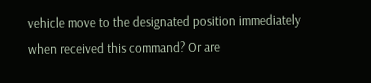vehicle move to the designated position immediately when received this command? Or are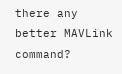there any better MAVLink command?